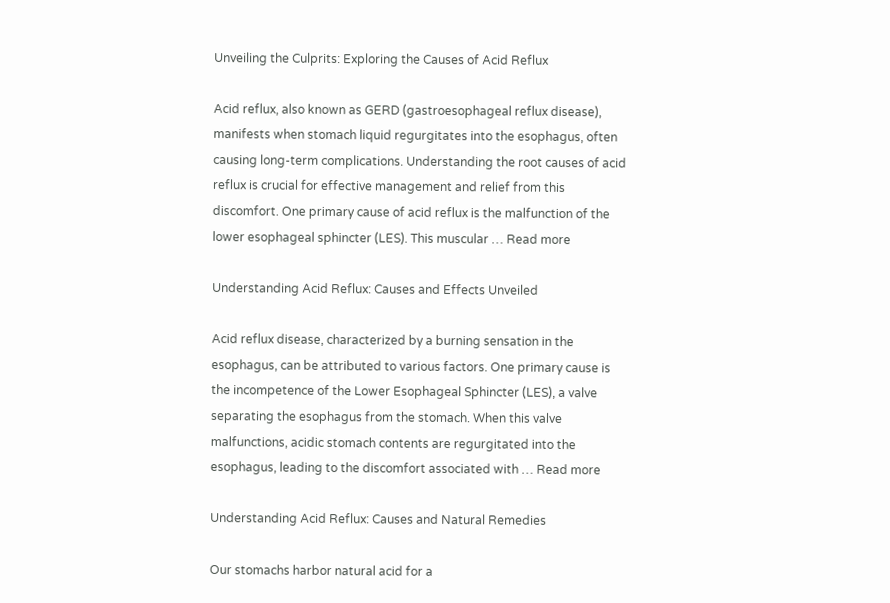Unveiling the Culprits: Exploring the Causes of Acid Reflux

Acid reflux, also known as GERD (gastroesophageal reflux disease), manifests when stomach liquid regurgitates into the esophagus, often causing long-term complications. Understanding the root causes of acid reflux is crucial for effective management and relief from this discomfort. One primary cause of acid reflux is the malfunction of the lower esophageal sphincter (LES). This muscular … Read more

Understanding Acid Reflux: Causes and Effects Unveiled

Acid reflux disease, characterized by a burning sensation in the esophagus, can be attributed to various factors. One primary cause is the incompetence of the Lower Esophageal Sphincter (LES), a valve separating the esophagus from the stomach. When this valve malfunctions, acidic stomach contents are regurgitated into the esophagus, leading to the discomfort associated with … Read more

Understanding Acid Reflux: Causes and Natural Remedies

Our stomachs harbor natural acid for a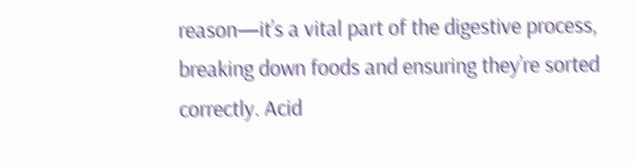reason—it’s a vital part of the digestive process, breaking down foods and ensuring they’re sorted correctly. Acid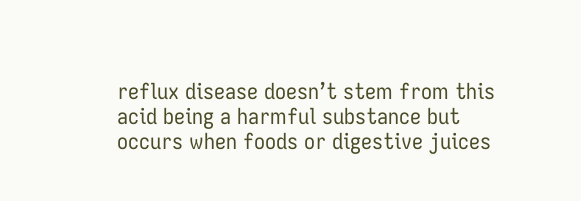reflux disease doesn’t stem from this acid being a harmful substance but occurs when foods or digestive juices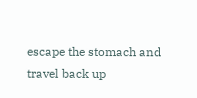escape the stomach and travel back up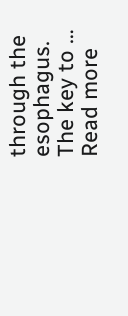through the esophagus. The key to … Read more